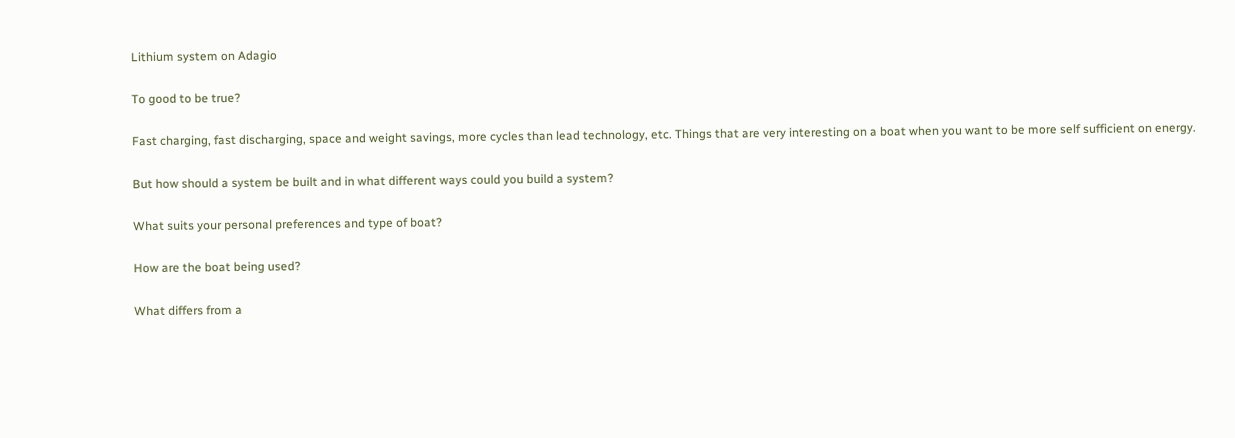Lithium system on Adagio

To good to be true?

Fast charging, fast discharging, space and weight savings, more cycles than lead technology, etc. Things that are very interesting on a boat when you want to be more self sufficient on energy.

But how should a system be built and in what different ways could you build a system?

What suits your personal preferences and type of boat?

How are the boat being used?

What differs from a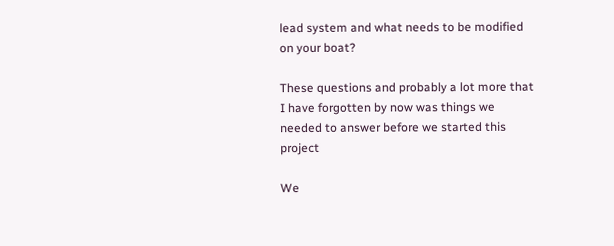lead system and what needs to be modified on your boat?

These questions and probably a lot more that I have forgotten by now was things we needed to answer before we started this project

We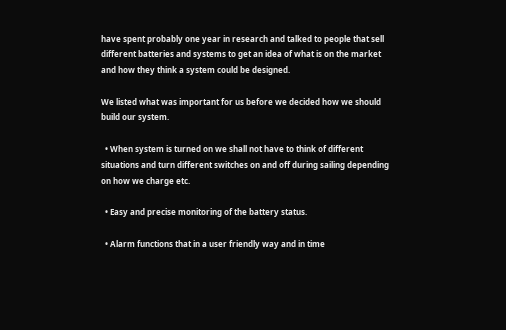have spent probably one year in research and talked to people that sell different batteries and systems to get an idea of what is on the market and how they think a system could be designed.

We listed what was important for us before we decided how we should build our system.

  • When system is turned on we shall not have to think of different situations and turn different switches on and off during sailing depending on how we charge etc.

  • Easy and precise monitoring of the battery status.

  • Alarm functions that in a user friendly way and in time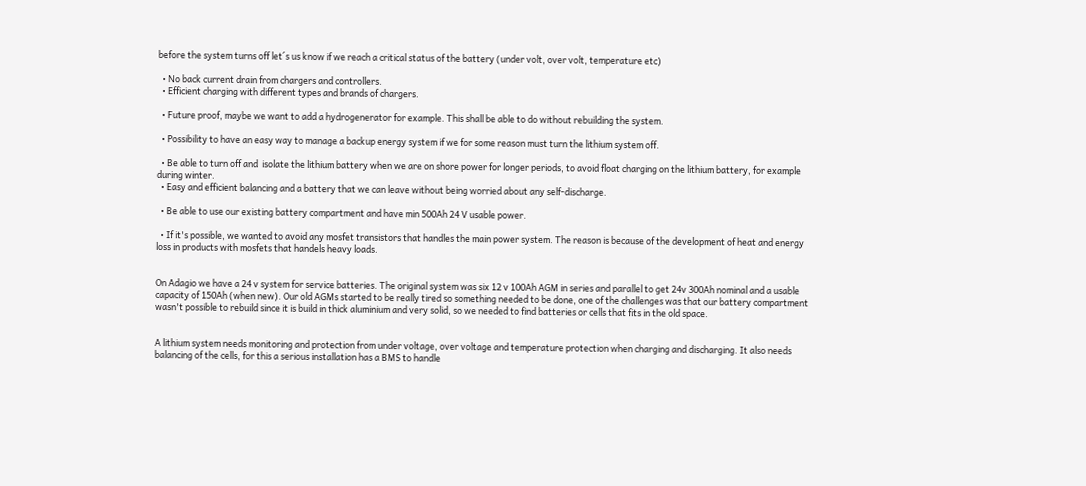before the system turns off let´s us know if we reach a critical status of the battery (under volt, over volt, temperature etc)

  • No back current drain from chargers and controllers.
  • Efficient charging with different types and brands of chargers.

  • Future proof, maybe we want to add a hydrogenerator for example. This shall be able to do without rebuilding the system.

  • Possibility to have an easy way to manage a backup energy system if we for some reason must turn the lithium system off.

  • Be able to turn off and  isolate the lithium battery when we are on shore power for longer periods, to avoid float charging on the lithium battery, for example during winter.
  • Easy and efficient balancing and a battery that we can leave without being worried about any self-discharge.

  • Be able to use our existing battery compartment and have min 500Ah 24 V usable power.

  • If it's possible, we wanted to avoid any mosfet transistors that handles the main power system. The reason is because of the development of heat and energy loss in products with mosfets that handels heavy loads.


On Adagio we have a 24 v system for service batteries. The original system was six 12 v 100Ah AGM in series and parallel to get 24v 300Ah nominal and a usable capacity of 150Ah (when new). Our old AGMs started to be really tired so something needed to be done, one of the challenges was that our battery compartment wasn't possible to rebuild since it is build in thick aluminium and very solid, so we needed to find batteries or cells that fits in the old space.


A lithium system needs monitoring and protection from under voltage, over voltage and temperature protection when charging and discharging. It also needs balancing of the cells, for this a serious installation has a BMS to handle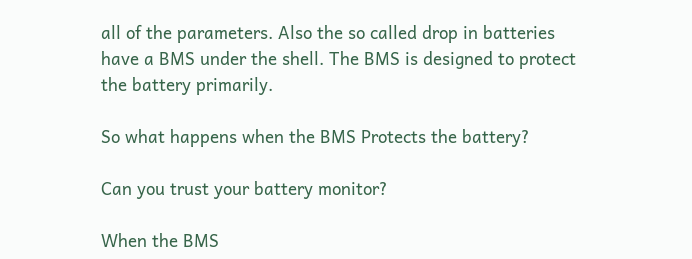all of the parameters. Also the so called drop in batteries have a BMS under the shell. The BMS is designed to protect the battery primarily.

So what happens when the BMS Protects the battery?

Can you trust your battery monitor?

When the BMS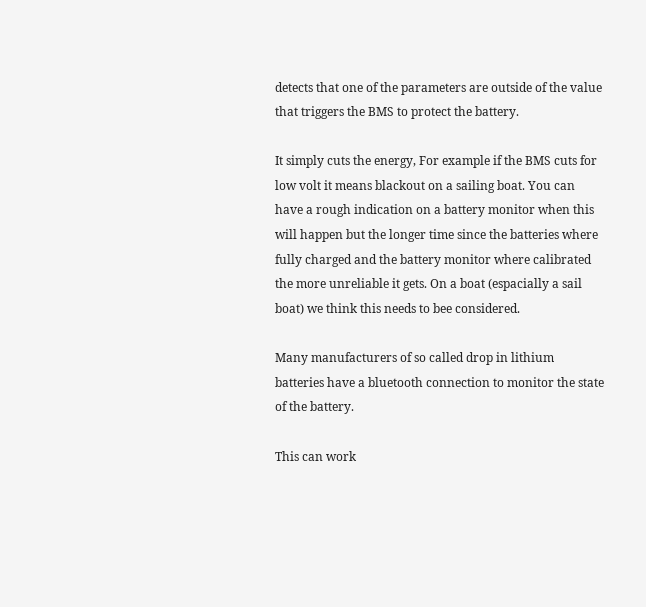detects that one of the parameters are outside of the value that triggers the BMS to protect the battery.

It simply cuts the energy, For example if the BMS cuts for low volt it means blackout on a sailing boat. You can have a rough indication on a battery monitor when this will happen but the longer time since the batteries where fully charged and the battery monitor where calibrated the more unreliable it gets. On a boat (espacially a sail boat) we think this needs to bee considered.

Many manufacturers of so called drop in lithium batteries have a bluetooth connection to monitor the state of the battery.

This can work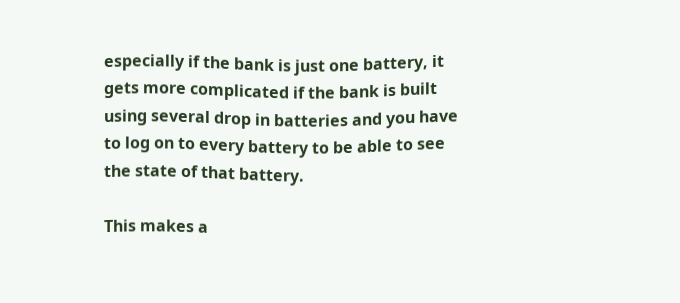especially if the bank is just one battery, it gets more complicated if the bank is built using several drop in batteries and you have to log on to every battery to be able to see the state of that battery.

This makes a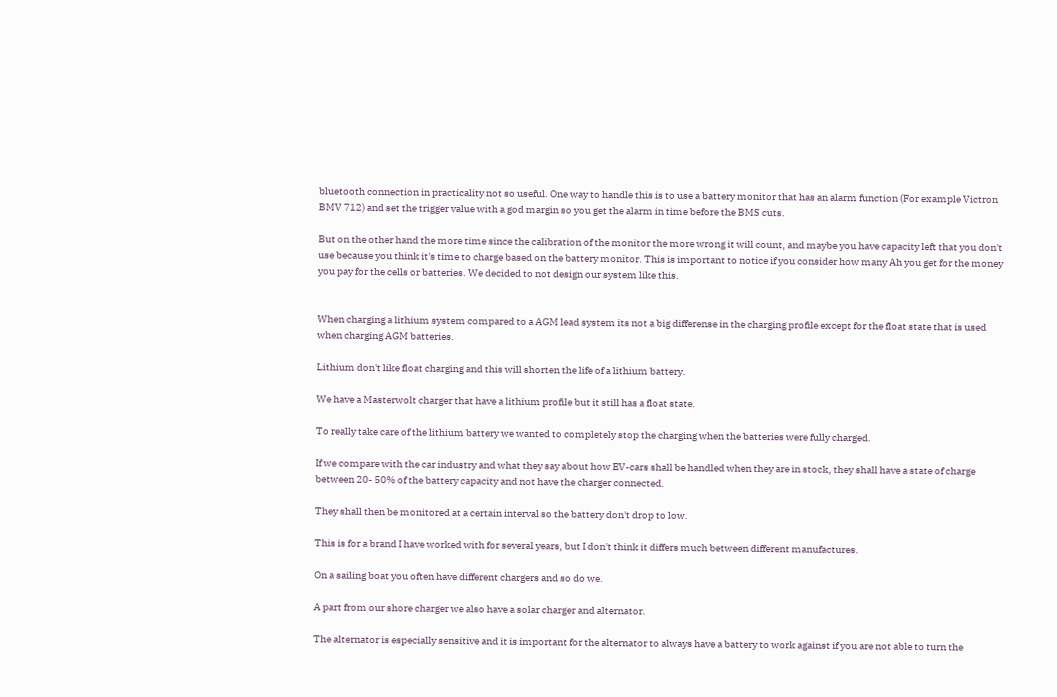bluetooth connection in practicality not so useful. One way to handle this is to use a battery monitor that has an alarm function (For example Victron BMV 712) and set the trigger value with a god margin so you get the alarm in time before the BMS cuts.

But on the other hand the more time since the calibration of the monitor the more wrong it will count, and maybe you have capacity left that you don't use because you think it's time to charge based on the battery monitor. This is important to notice if you consider how many Ah you get for the money you pay for the cells or batteries. We decided to not design our system like this.


When charging a lithium system compared to a AGM lead system its not a big differense in the charging profile except for the float state that is used when charging AGM batteries.

Lithium don't like float charging and this will shorten the life of a lithium battery.

We have a Masterwolt charger that have a lithium profile but it still has a float state.

To really take care of the lithium battery we wanted to completely stop the charging when the batteries were fully charged.

If we compare with the car industry and what they say about how EV-cars shall be handled when they are in stock, they shall have a state of charge between 20- 50% of the battery capacity and not have the charger connected.

They shall then be monitored at a certain interval so the battery don't drop to low.

This is for a brand I have worked with for several years, but I don't think it differs much between different manufactures.

On a sailing boat you often have different chargers and so do we.

A part from our shore charger we also have a solar charger and alternator.

The alternator is especially sensitive and it is important for the alternator to always have a battery to work against if you are not able to turn the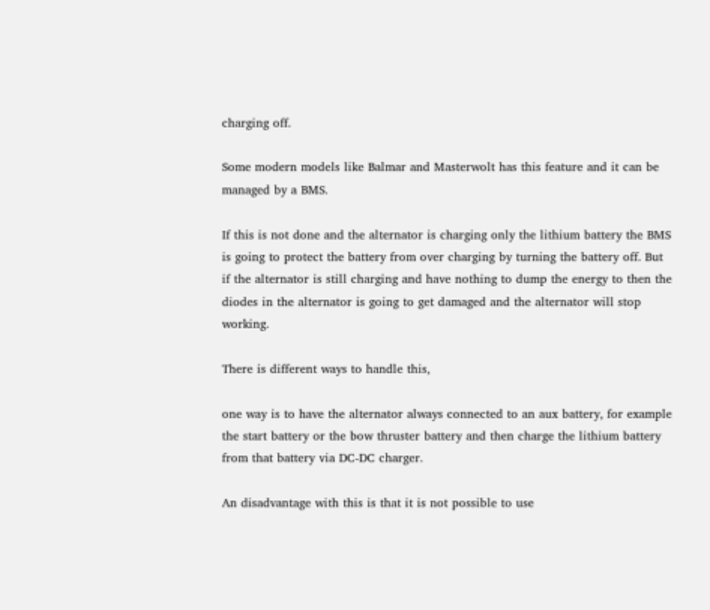charging off.

Some modern models like Balmar and Masterwolt has this feature and it can be managed by a BMS.

If this is not done and the alternator is charging only the lithium battery the BMS is going to protect the battery from over charging by turning the battery off. But if the alternator is still charging and have nothing to dump the energy to then the diodes in the alternator is going to get damaged and the alternator will stop working.

There is different ways to handle this,

one way is to have the alternator always connected to an aux battery, for example the start battery or the bow thruster battery and then charge the lithium battery from that battery via DC-DC charger.

An disadvantage with this is that it is not possible to use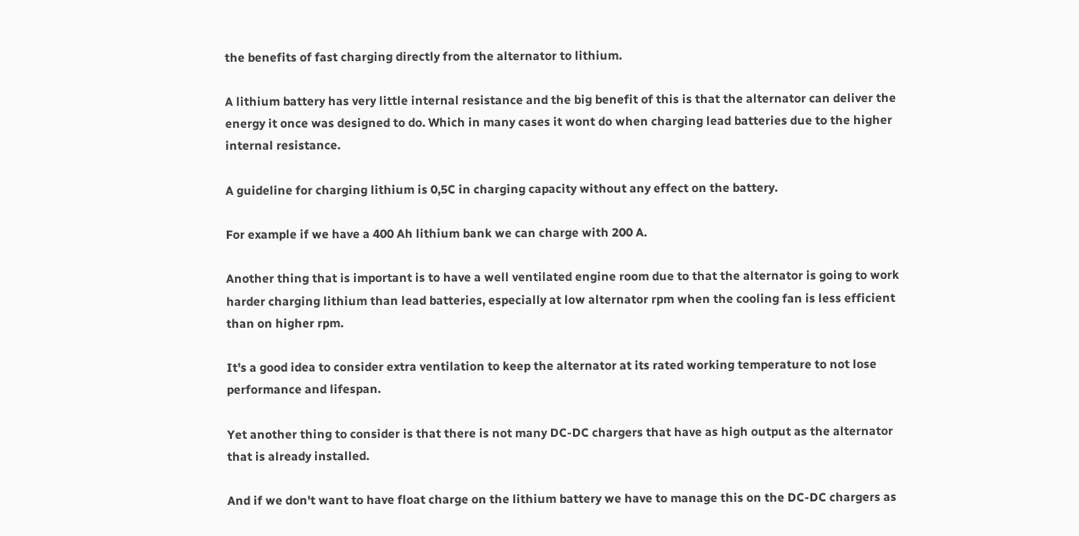the benefits of fast charging directly from the alternator to lithium.

A lithium battery has very little internal resistance and the big benefit of this is that the alternator can deliver the energy it once was designed to do. Which in many cases it wont do when charging lead batteries due to the higher internal resistance.

A guideline for charging lithium is 0,5C in charging capacity without any effect on the battery.

For example if we have a 400 Ah lithium bank we can charge with 200 A.

Another thing that is important is to have a well ventilated engine room due to that the alternator is going to work harder charging lithium than lead batteries, especially at low alternator rpm when the cooling fan is less efficient than on higher rpm.

It's a good idea to consider extra ventilation to keep the alternator at its rated working temperature to not lose performance and lifespan.

Yet another thing to consider is that there is not many DC-DC chargers that have as high output as the alternator that is already installed.

And if we don't want to have float charge on the lithium battery we have to manage this on the DC-DC chargers as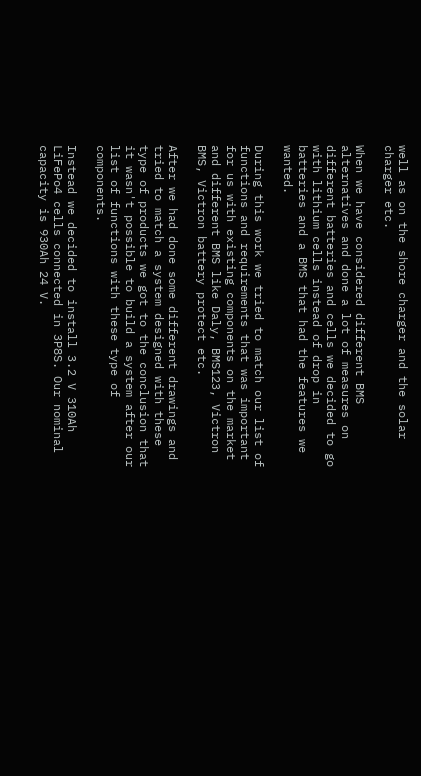well as on the shore charger and the solar charger etc.

When we have considered different BMS alternatives and done a lot of measures on different batteries and cells we decided to go with lithium cells instead of drop in batteries and a BMS that had the features we wanted.

During this work we tried to match our list of functions and requirements that was important for us with existing components on the market and different BMS like Daly, BMS123, Victron BMS, Victron battery protect etc.

After we had done some different drawings and tried to match a system designed with these type of products we got to the conclusion that it wasn't possible to build a system after our list of functions with these type of components.

Instead we decided to install 3.2 V 310Ah LiFePo4 cells connected in 3P8S. Our nominal capacity is 930Ah 24 V.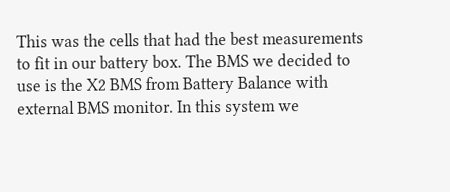This was the cells that had the best measurements to fit in our battery box. The BMS we decided to use is the X2 BMS from Battery Balance with external BMS monitor. In this system we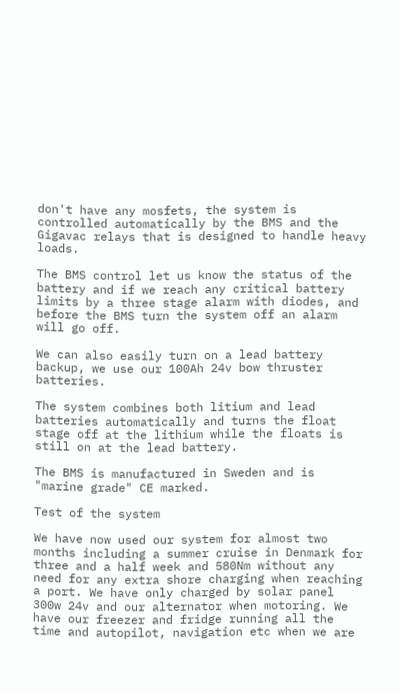don't have any mosfets, the system is controlled automatically by the BMS and the Gigavac relays that is designed to handle heavy loads.

The BMS control let us know the status of the battery and if we reach any critical battery limits by a three stage alarm with diodes, and before the BMS turn the system off an alarm will go off.

We can also easily turn on a lead battery backup, we use our 100Ah 24v bow thruster batteries.

The system combines both litium and lead batteries automatically and turns the float stage off at the lithium while the floats is still on at the lead battery.

The BMS is manufactured in Sweden and is "marine grade" CE marked.

Test of the system

We have now used our system for almost two months including a summer cruise in Denmark for three and a half week and 580Nm without any need for any extra shore charging when reaching a port. We have only charged by solar panel 300w 24v and our alternator when motoring. We have our freezer and fridge running all the time and autopilot, navigation etc when we are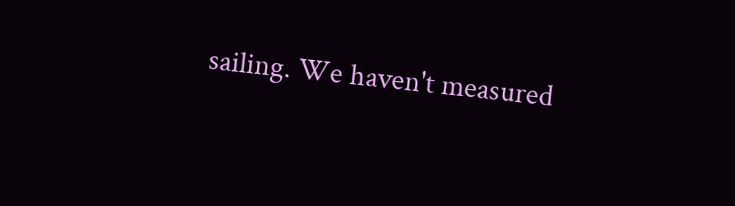sailing. We haven't measured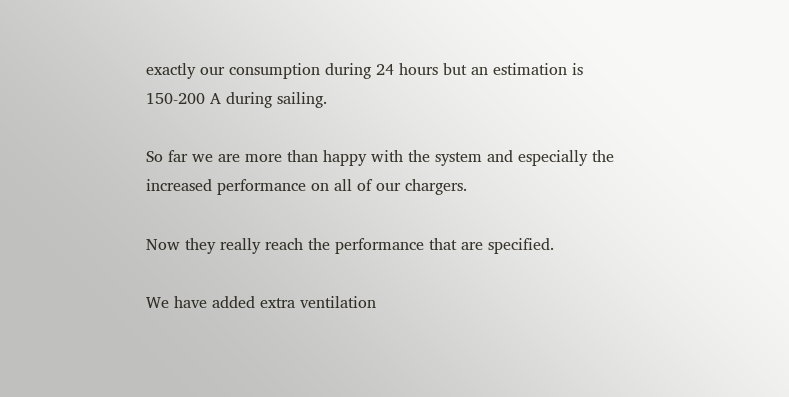exactly our consumption during 24 hours but an estimation is 150-200 A during sailing.

So far we are more than happy with the system and especially the increased performance on all of our chargers.

Now they really reach the performance that are specified.

We have added extra ventilation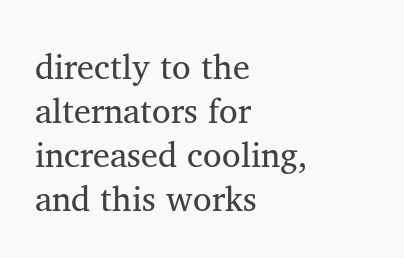directly to the alternators for increased cooling, and this works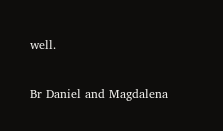well.


Br Daniel and Magdalena